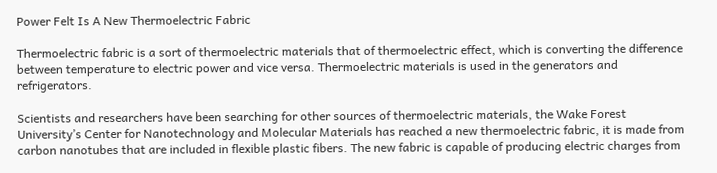Power Felt Is A New Thermoelectric Fabric

Thermoelectric fabric is a sort of thermoelectric materials that of thermoelectric effect, which is converting the difference between temperature to electric power and vice versa. Thermoelectric materials is used in the generators and refrigerators.

Scientists and researchers have been searching for other sources of thermoelectric materials, the Wake Forest University’s Center for Nanotechnology and Molecular Materials has reached a new thermoelectric fabric, it is made from carbon nanotubes that are included in flexible plastic fibers. The new fabric is capable of producing electric charges from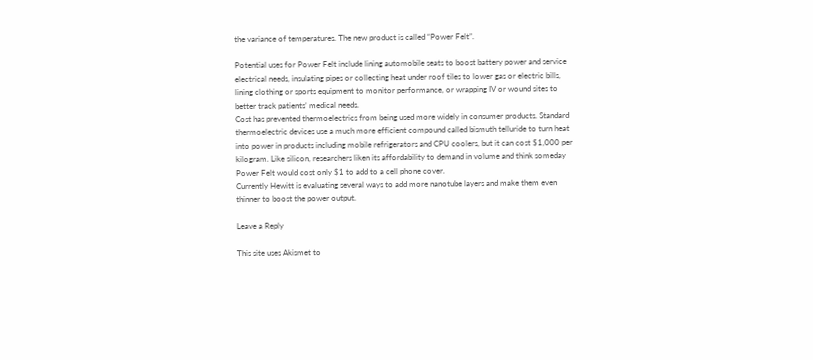the variance of temperatures. The new product is called “Power Felt”.

Potential uses for Power Felt include lining automobile seats to boost battery power and service electrical needs, insulating pipes or collecting heat under roof tiles to lower gas or electric bills, lining clothing or sports equipment to monitor performance, or wrapping IV or wound sites to better track patients’ medical needs.
Cost has prevented thermoelectrics from being used more widely in consumer products. Standard thermoelectric devices use a much more efficient compound called bismuth telluride to turn heat into power in products including mobile refrigerators and CPU coolers, but it can cost $1,000 per kilogram. Like silicon, researchers liken its affordability to demand in volume and think someday Power Felt would cost only $1 to add to a cell phone cover.
Currently Hewitt is evaluating several ways to add more nanotube layers and make them even thinner to boost the power output.

Leave a Reply

This site uses Akismet to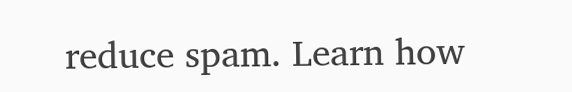reduce spam. Learn how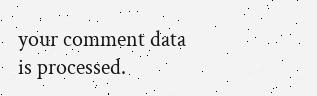your comment data is processed.